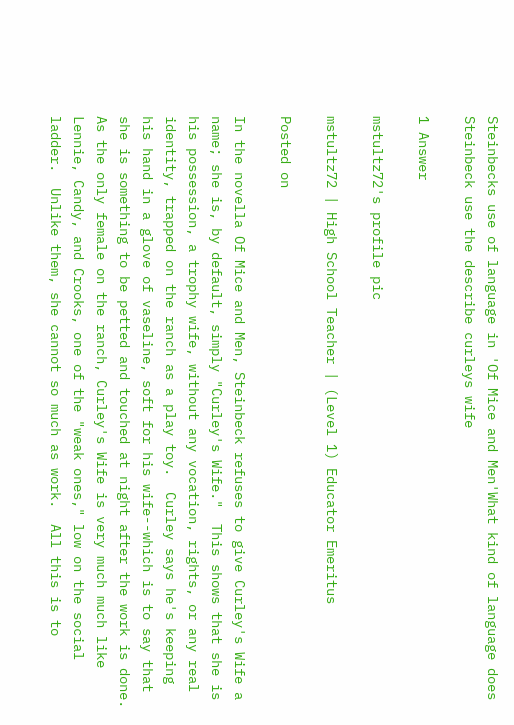Steinbecks use of language in 'Of Mice and Men'What kind of language does Steinbeck use the describe curleys wife

1 Answer

mstultz72's profile pic

mstultz72 | High School Teacher | (Level 1) Educator Emeritus

Posted on

In the novella Of Mice and Men, Steinbeck refuses to give Curley's Wife a name; she is, by default, simply "Curley's Wife."  This shows that she is his possession, a trophy wife, without any vocation, rights, or any real identity, trapped on the ranch as a play toy.  Curley says he's keeping his hand in a glove of vaseline, soft for his wife--which is to say that she is something to be petted and touched at night after the work is done.  As the only female on the ranch, Curley's Wife is very much much like Lennie, Candy, and Crooks, one of the "weak ones," low on the social ladder.  Unlike them, she cannot so much as work.  All this is to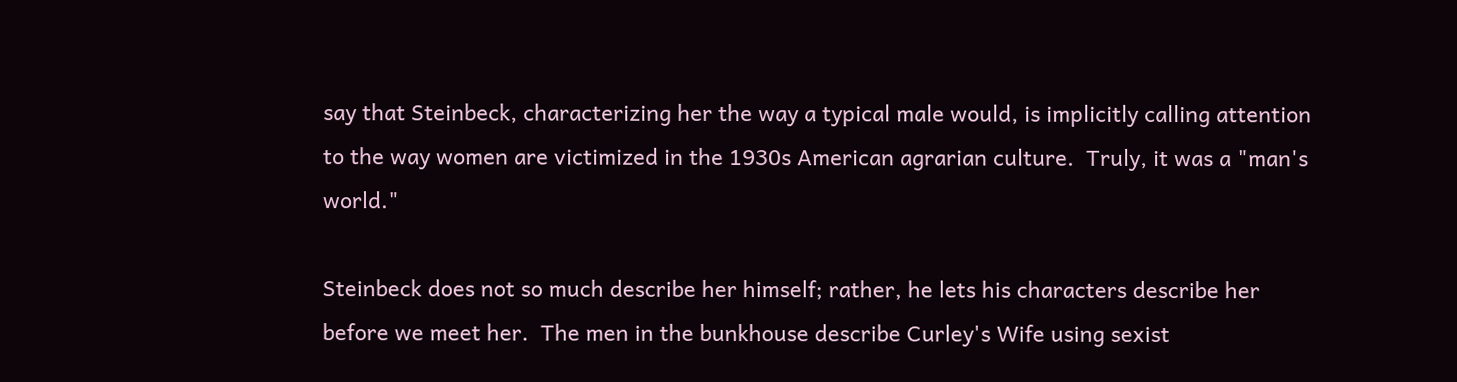say that Steinbeck, characterizing her the way a typical male would, is implicitly calling attention to the way women are victimized in the 1930s American agrarian culture.  Truly, it was a "man's world."

Steinbeck does not so much describe her himself; rather, he lets his characters describe her before we meet her.  The men in the bunkhouse describe Curley's Wife using sexist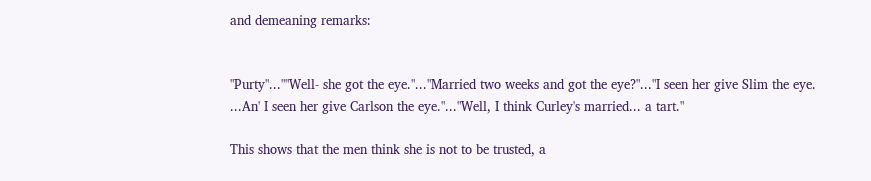and demeaning remarks:


"Purty"...""Well- she got the eye."..."Married two weeks and got the eye?"..."I seen her give Slim the eye. ...An' I seen her give Carlson the eye."..."Well, I think Curley's married... a tart."

This shows that the men think she is not to be trusted, a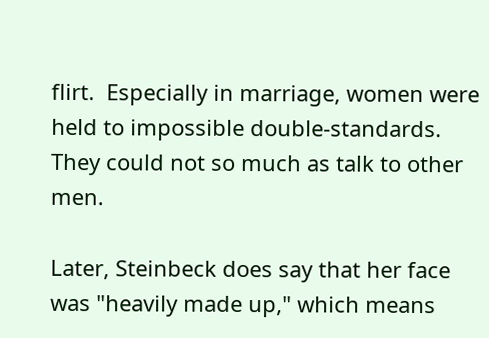flirt.  Especially in marriage, women were held to impossible double-standards.  They could not so much as talk to other men.

Later, Steinbeck does say that her face was "heavily made up," which means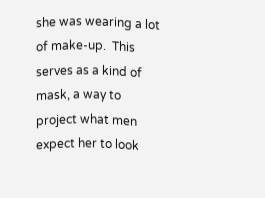she was wearing a lot of make-up.  This serves as a kind of mask, a way to project what men expect her to look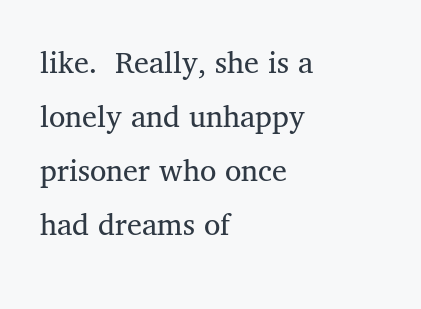like.  Really, she is a lonely and unhappy prisoner who once had dreams of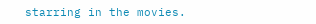starring in the movies.